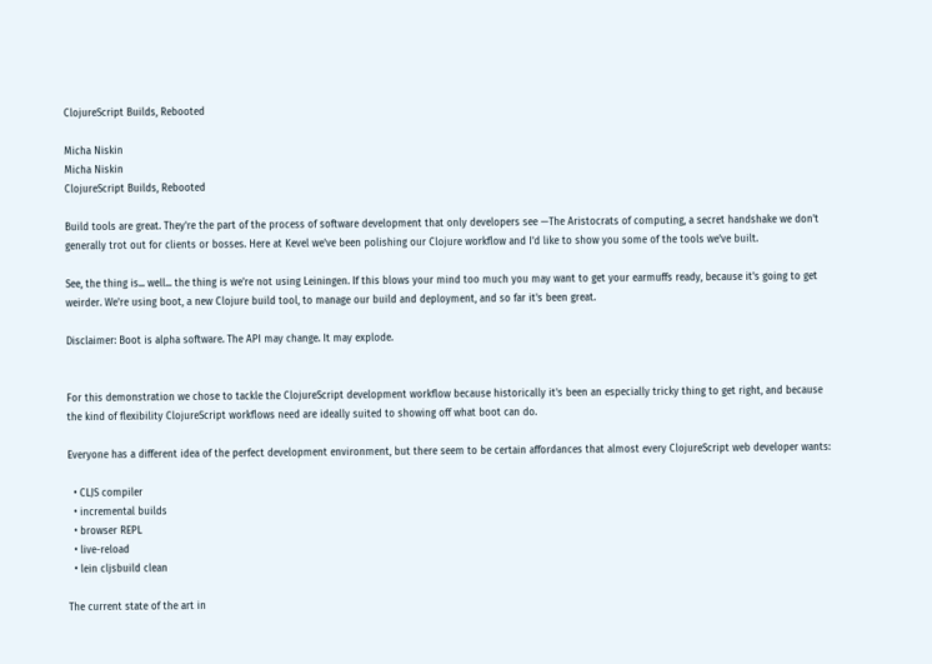ClojureScript Builds, Rebooted

Micha Niskin
Micha Niskin
ClojureScript Builds, Rebooted

Build tools are great. They're the part of the process of software development that only developers see —The Aristocrats of computing, a secret handshake we don't generally trot out for clients or bosses. Here at Kevel we've been polishing our Clojure workflow and I'd like to show you some of the tools we've built.

See, the thing is... well... the thing is we're not using Leiningen. If this blows your mind too much you may want to get your earmuffs ready, because it's going to get weirder. We're using boot, a new Clojure build tool, to manage our build and deployment, and so far it's been great.

Disclaimer: Boot is alpha software. The API may change. It may explode.


For this demonstration we chose to tackle the ClojureScript development workflow because historically it's been an especially tricky thing to get right, and because the kind of flexibility ClojureScript workflows need are ideally suited to showing off what boot can do.

Everyone has a different idea of the perfect development environment, but there seem to be certain affordances that almost every ClojureScript web developer wants:

  • CLJS compiler
  • incremental builds
  • browser REPL
  • live-reload
  • lein cljsbuild clean

The current state of the art in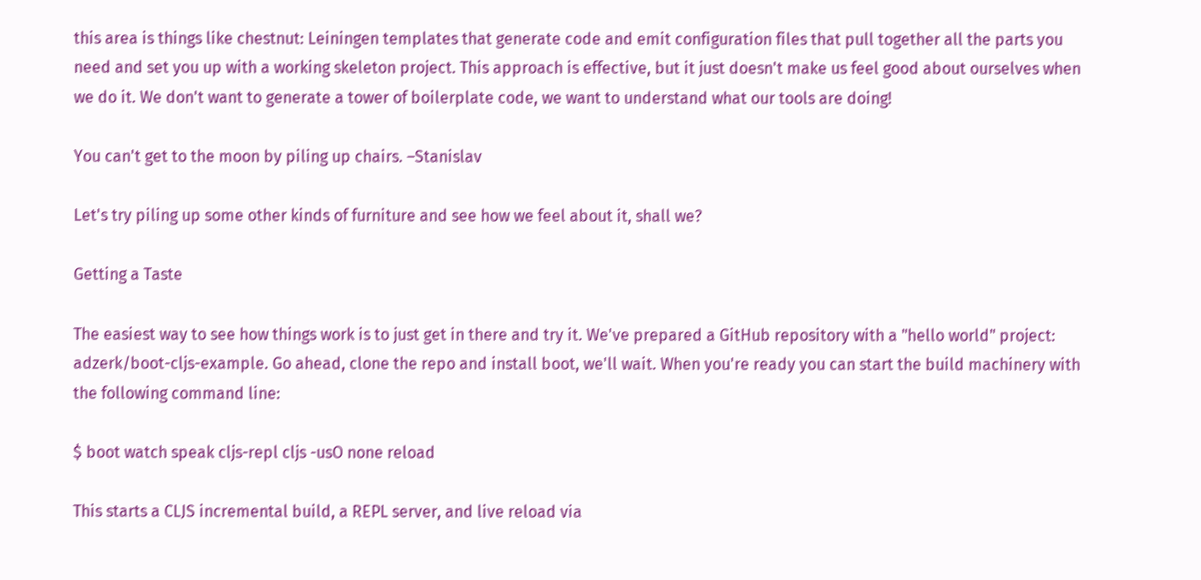this area is things like chestnut: Leiningen templates that generate code and emit configuration files that pull together all the parts you need and set you up with a working skeleton project. This approach is effective, but it just doesn't make us feel good about ourselves when we do it. We don't want to generate a tower of boilerplate code, we want to understand what our tools are doing!

You can't get to the moon by piling up chairs. –Stanislav

Let's try piling up some other kinds of furniture and see how we feel about it, shall we?

Getting a Taste

The easiest way to see how things work is to just get in there and try it. We've prepared a GitHub repository with a "hello world" project: adzerk/boot-cljs-example. Go ahead, clone the repo and install boot, we'll wait. When you're ready you can start the build machinery with the following command line:

$ boot watch speak cljs-repl cljs -usO none reload

This starts a CLJS incremental build, a REPL server, and live reload via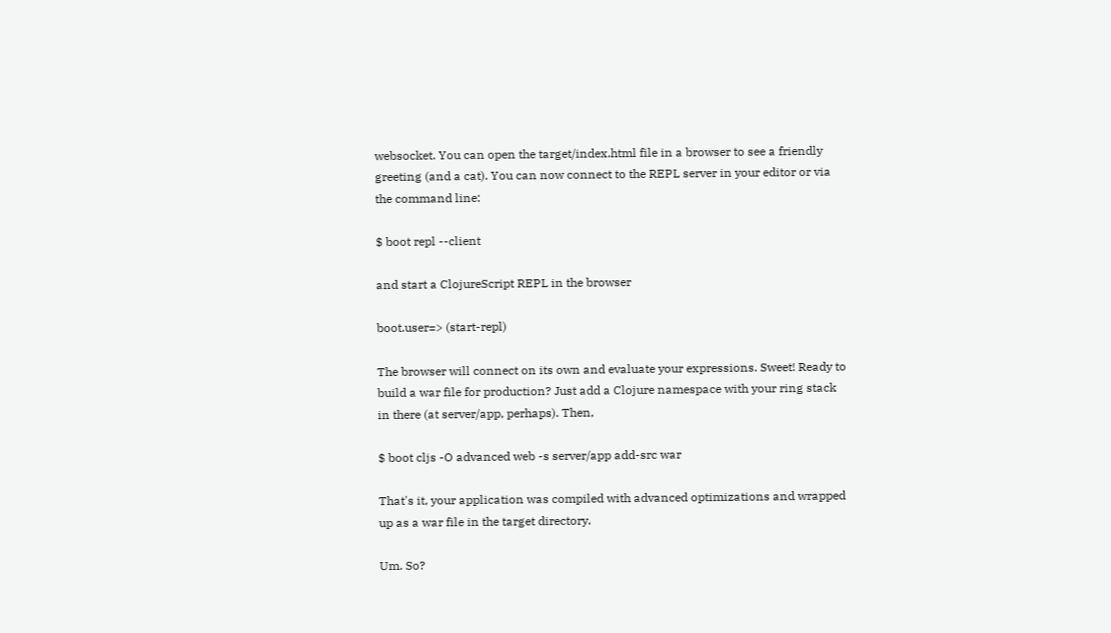websocket. You can open the target/index.html file in a browser to see a friendly greeting (and a cat). You can now connect to the REPL server in your editor or via the command line:

$ boot repl --client

and start a ClojureScript REPL in the browser

boot.user=> (start-repl)

The browser will connect on its own and evaluate your expressions. Sweet! Ready to build a war file for production? Just add a Clojure namespace with your ring stack in there (at server/app, perhaps). Then,

$ boot cljs -O advanced web -s server/app add-src war

That's it, your application was compiled with advanced optimizations and wrapped up as a war file in the target directory.

Um. So?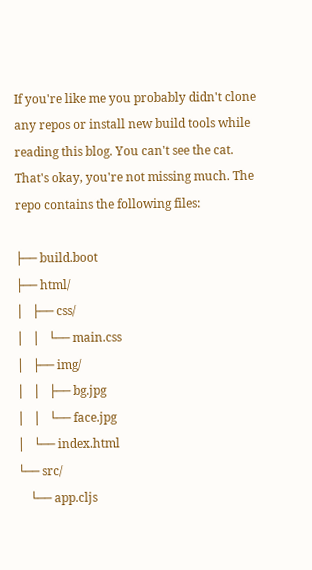If you're like me you probably didn't clone any repos or install new build tools while reading this blog. You can't see the cat. That's okay, you're not missing much. The repo contains the following files:

├── build.boot
├── html/
│   ├── css/
│   │   └── main.css
│   ├── img/
│   │   ├── bg.jpg
│   │   └── face.jpg
│   └── index.html
└── src/
    └── app.cljs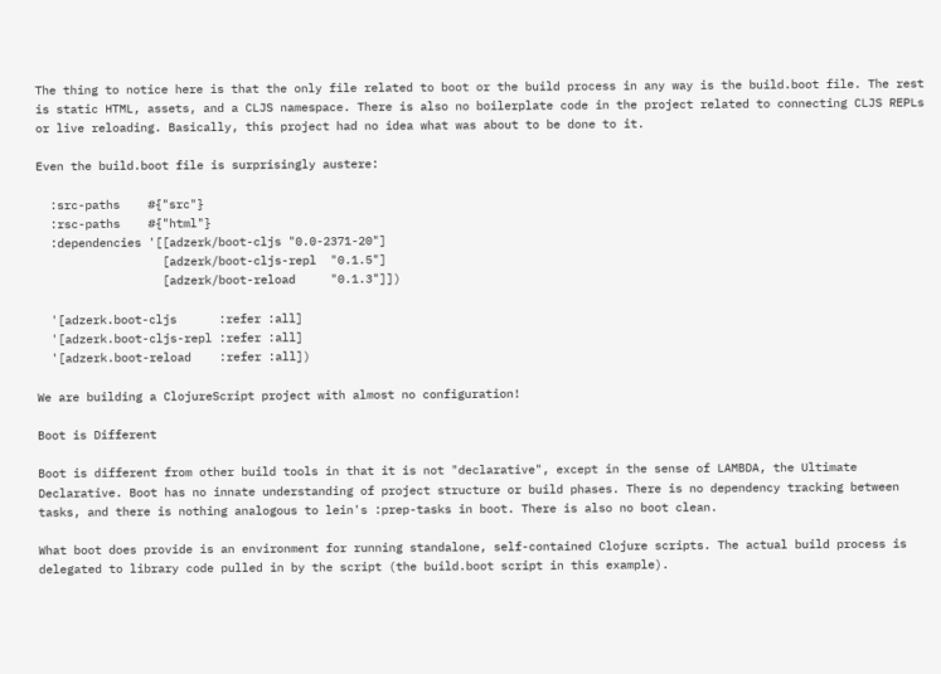The thing to notice here is that the only file related to boot or the build process in any way is the build.boot file. The rest is static HTML, assets, and a CLJS namespace. There is also no boilerplate code in the project related to connecting CLJS REPLs or live reloading. Basically, this project had no idea what was about to be done to it.

Even the build.boot file is surprisingly austere:

  :src-paths    #{"src"}
  :rsc-paths    #{"html"}
  :dependencies '[[adzerk/boot-cljs "0.0-2371-20"]
                  [adzerk/boot-cljs-repl  "0.1.5"]
                  [adzerk/boot-reload     "0.1.3"]])

  '[adzerk.boot-cljs      :refer :all]
  '[adzerk.boot-cljs-repl :refer :all]
  '[adzerk.boot-reload    :refer :all])

We are building a ClojureScript project with almost no configuration!

Boot is Different

Boot is different from other build tools in that it is not "declarative", except in the sense of LAMBDA, the Ultimate Declarative. Boot has no innate understanding of project structure or build phases. There is no dependency tracking between tasks, and there is nothing analogous to lein's :prep-tasks in boot. There is also no boot clean.

What boot does provide is an environment for running standalone, self-contained Clojure scripts. The actual build process is delegated to library code pulled in by the script (the build.boot script in this example).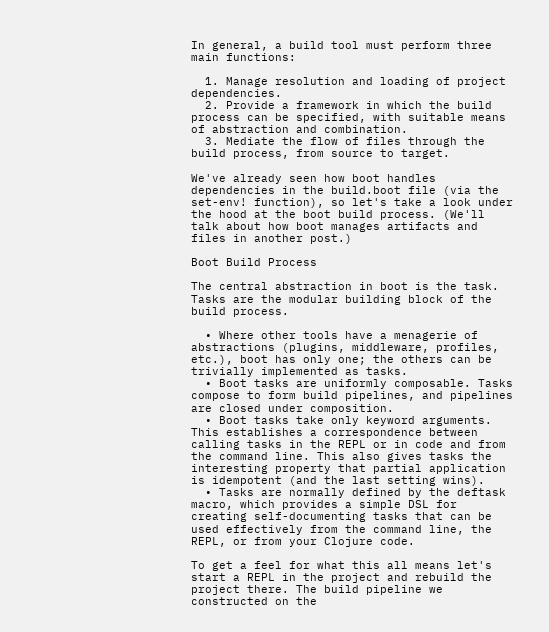In general, a build tool must perform three main functions:

  1. Manage resolution and loading of project dependencies.
  2. Provide a framework in which the build process can be specified, with suitable means of abstraction and combination.
  3. Mediate the flow of files through the build process, from source to target.

We've already seen how boot handles dependencies in the build.boot file (via the set-env! function), so let's take a look under the hood at the boot build process. (We'll talk about how boot manages artifacts and files in another post.)

Boot Build Process

The central abstraction in boot is the task. Tasks are the modular building block of the build process.

  • Where other tools have a menagerie of abstractions (plugins, middleware, profiles, etc.), boot has only one; the others can be trivially implemented as tasks.
  • Boot tasks are uniformly composable. Tasks compose to form build pipelines, and pipelines are closed under composition.
  • Boot tasks take only keyword arguments. This establishes a correspondence between calling tasks in the REPL or in code and from the command line. This also gives tasks the interesting property that partial application is idempotent (and the last setting wins).
  • Tasks are normally defined by the deftask macro, which provides a simple DSL for creating self-documenting tasks that can be used effectively from the command line, the REPL, or from your Clojure code.

To get a feel for what this all means let's start a REPL in the project and rebuild the project there. The build pipeline we constructed on the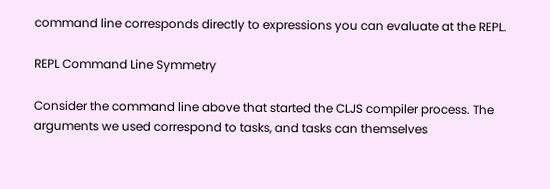command line corresponds directly to expressions you can evaluate at the REPL.

REPL Command Line Symmetry

Consider the command line above that started the CLJS compiler process. The arguments we used correspond to tasks, and tasks can themselves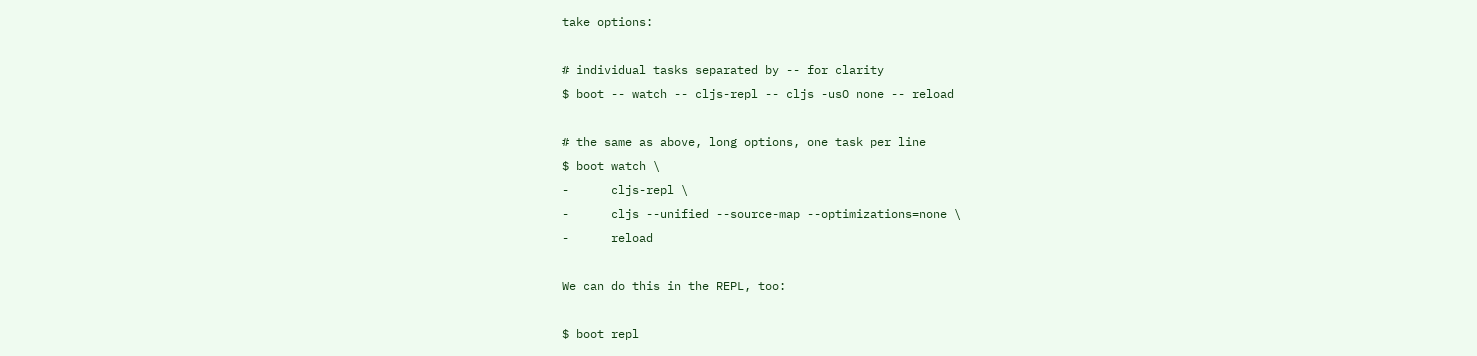take options:

# individual tasks separated by -- for clarity
$ boot -- watch -- cljs-repl -- cljs -usO none -- reload

# the same as above, long options, one task per line
$ boot watch \
-      cljs-repl \
-      cljs --unified --source-map --optimizations=none \
-      reload

We can do this in the REPL, too:

$ boot repl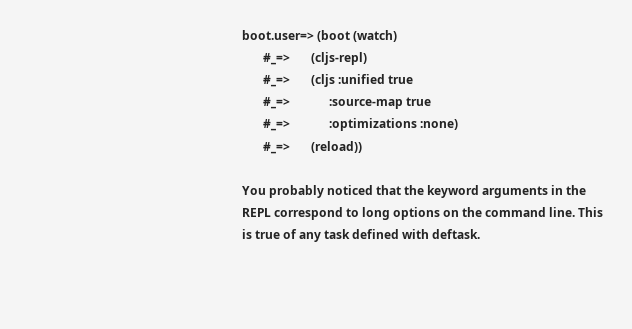boot.user=> (boot (watch)
       #_=>       (cljs-repl)
       #_=>       (cljs :unified true
       #_=>             :source-map true
       #_=>             :optimizations :none)
       #_=>       (reload))

You probably noticed that the keyword arguments in the REPL correspond to long options on the command line. This is true of any task defined with deftask.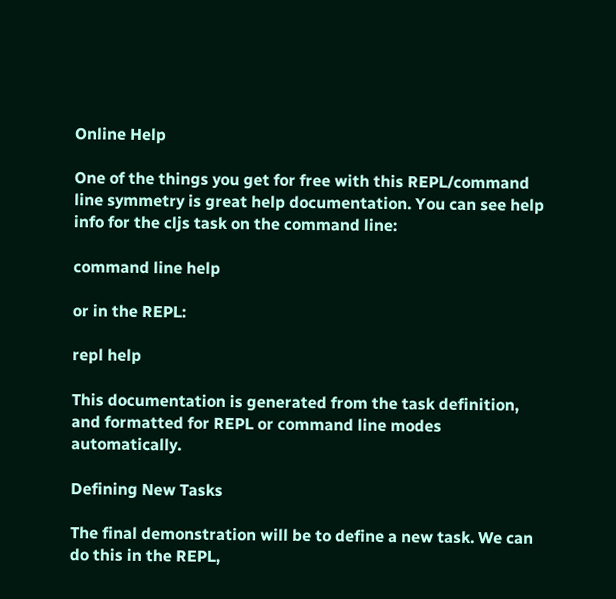Online Help

One of the things you get for free with this REPL/command line symmetry is great help documentation. You can see help info for the cljs task on the command line:

command line help

or in the REPL:

repl help

This documentation is generated from the task definition, and formatted for REPL or command line modes automatically.

Defining New Tasks

The final demonstration will be to define a new task. We can do this in the REPL,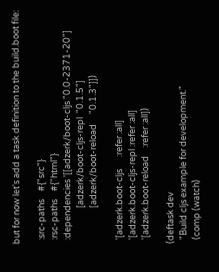but for now let's add a task definition to the build.boot file:

  :src-paths    #{"src"}
  :rsc-paths    #{"html"}
  :dependencies '[[adzerk/boot-cljs "0.0-2371-20"]
                  [adzerk/boot-cljs-repl  "0.1.5"]
                  [adzerk/boot-reload     "0.1.3"]])

  '[adzerk.boot-cljs      :refer :all]
  '[adzerk.boot-cljs-repl :refer :all]
  '[adzerk.boot-reload    :refer :all])

(deftask dev
  "Build cljs example for development."
  (comp (watch)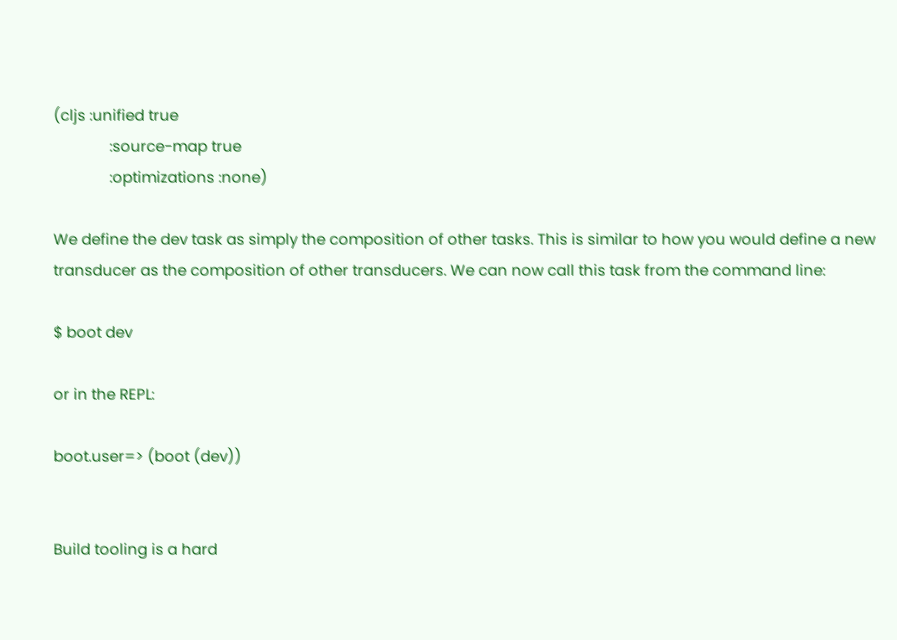(cljs :unified true
              :source-map true
              :optimizations :none)

We define the dev task as simply the composition of other tasks. This is similar to how you would define a new transducer as the composition of other transducers. We can now call this task from the command line:

$ boot dev

or in the REPL:

boot.user=> (boot (dev))


Build tooling is a hard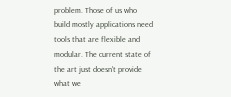problem. Those of us who build mostly applications need tools that are flexible and modular. The current state of the art just doesn't provide what we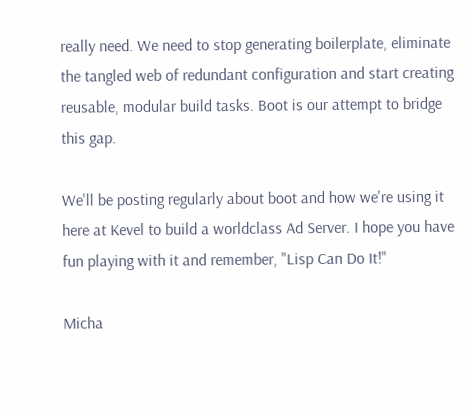really need. We need to stop generating boilerplate, eliminate the tangled web of redundant configuration and start creating reusable, modular build tasks. Boot is our attempt to bridge this gap.

We'll be posting regularly about boot and how we're using it here at Kevel to build a worldclass Ad Server. I hope you have fun playing with it and remember, "Lisp Can Do It!"

Micha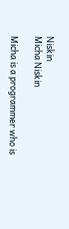Niskin
Micha Niskin

Micha is a programmer who is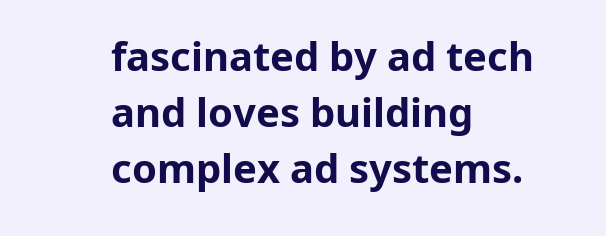fascinated by ad tech and loves building complex ad systems.